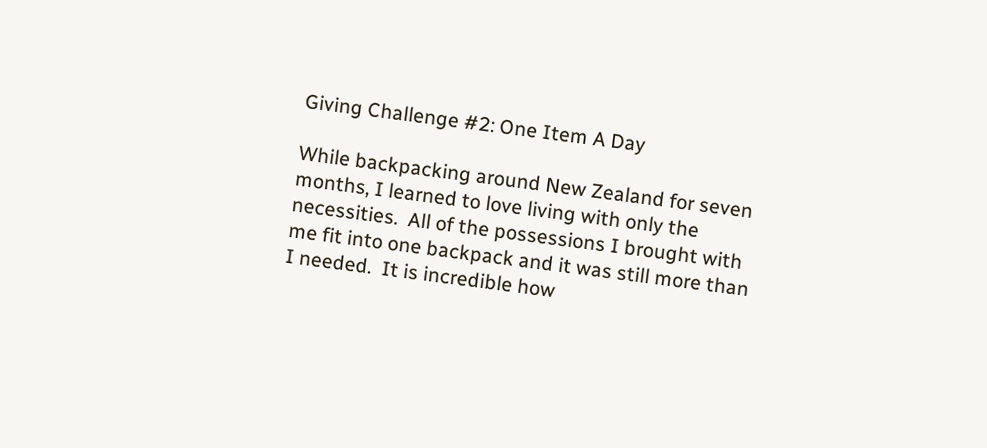Giving Challenge #2: One Item A Day

While backpacking around New Zealand for seven months, I learned to love living with only the necessities.  All of the possessions I brought with me fit into one backpack and it was still more than I needed.  It is incredible how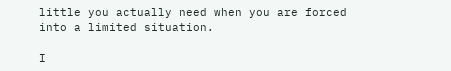little you actually need when you are forced into a limited situation.

I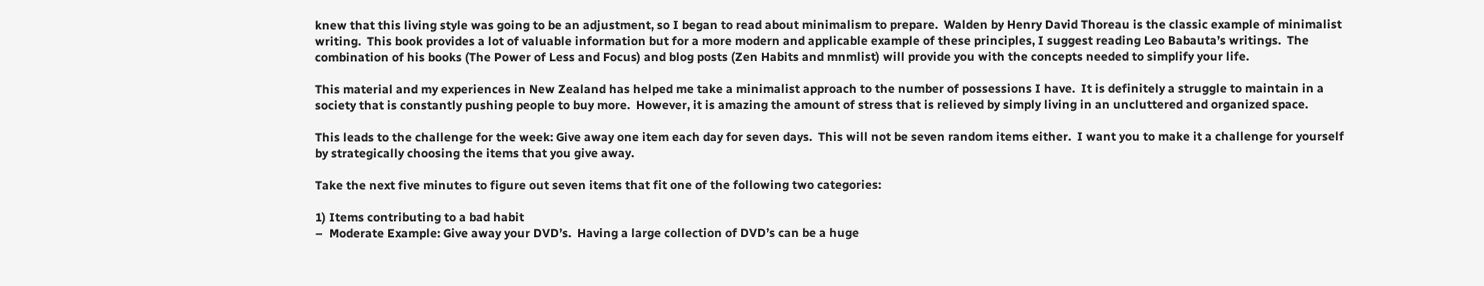knew that this living style was going to be an adjustment, so I began to read about minimalism to prepare.  Walden by Henry David Thoreau is the classic example of minimalist writing.  This book provides a lot of valuable information but for a more modern and applicable example of these principles, I suggest reading Leo Babauta’s writings.  The combination of his books (The Power of Less and Focus) and blog posts (Zen Habits and mnmlist) will provide you with the concepts needed to simplify your life.

This material and my experiences in New Zealand has helped me take a minimalist approach to the number of possessions I have.  It is definitely a struggle to maintain in a society that is constantly pushing people to buy more.  However, it is amazing the amount of stress that is relieved by simply living in an uncluttered and organized space.

This leads to the challenge for the week: Give away one item each day for seven days.  This will not be seven random items either.  I want you to make it a challenge for yourself by strategically choosing the items that you give away.

Take the next five minutes to figure out seven items that fit one of the following two categories:

1) Items contributing to a bad habit
–  Moderate Example: Give away your DVD’s.  Having a large collection of DVD’s can be a huge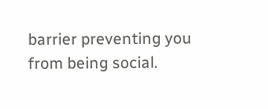barrier preventing you from being social.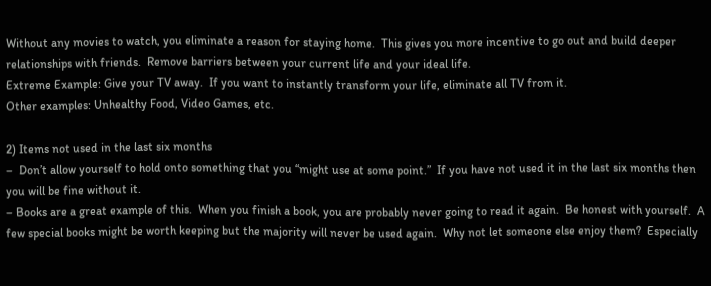Without any movies to watch, you eliminate a reason for staying home.  This gives you more incentive to go out and build deeper relationships with friends.  Remove barriers between your current life and your ideal life.
Extreme Example: Give your TV away.  If you want to instantly transform your life, eliminate all TV from it.
Other examples: Unhealthy Food, Video Games, etc.

2) Items not used in the last six months
–  Don’t allow yourself to hold onto something that you “might use at some point.”  If you have not used it in the last six months then you will be fine without it.
– Books are a great example of this.  When you finish a book, you are probably never going to read it again.  Be honest with yourself.  A few special books might be worth keeping but the majority will never be used again.  Why not let someone else enjoy them?  Especially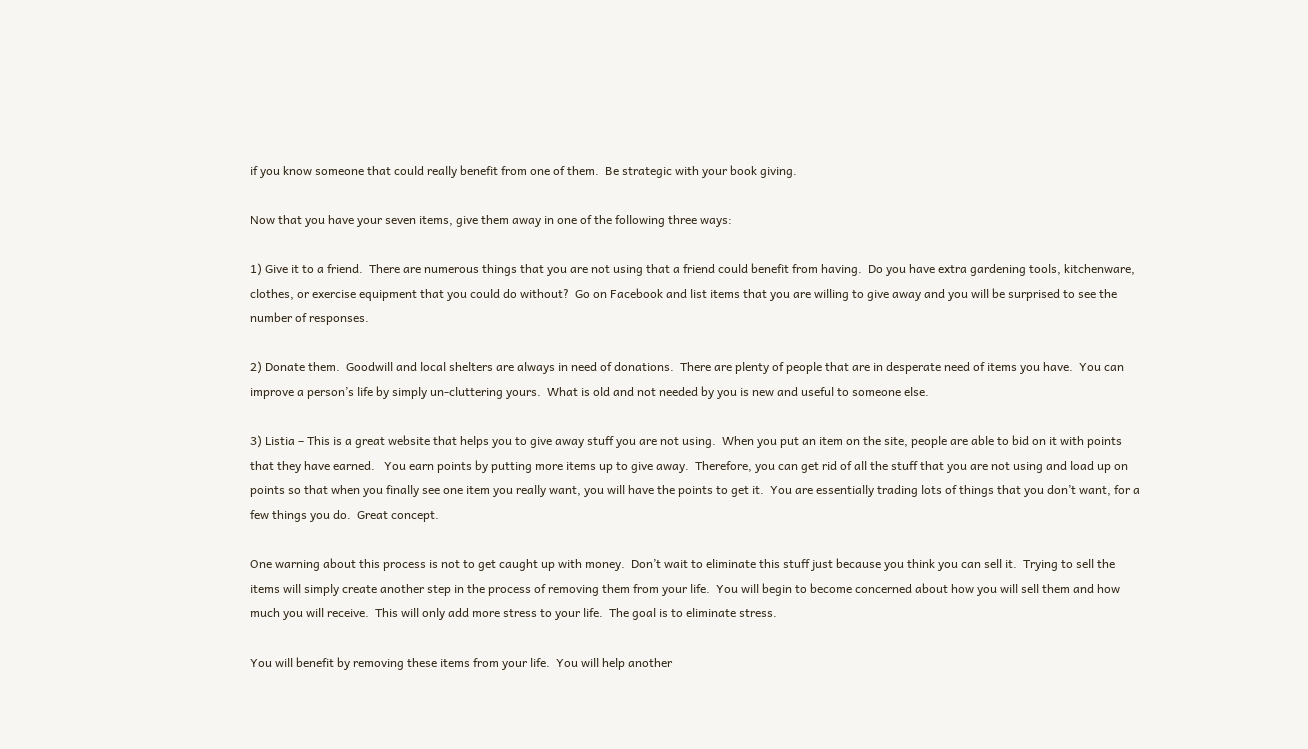if you know someone that could really benefit from one of them.  Be strategic with your book giving.

Now that you have your seven items, give them away in one of the following three ways:

1) Give it to a friend.  There are numerous things that you are not using that a friend could benefit from having.  Do you have extra gardening tools, kitchenware, clothes, or exercise equipment that you could do without?  Go on Facebook and list items that you are willing to give away and you will be surprised to see the number of responses.

2) Donate them.  Goodwill and local shelters are always in need of donations.  There are plenty of people that are in desperate need of items you have.  You can improve a person’s life by simply un-cluttering yours.  What is old and not needed by you is new and useful to someone else.

3) Listia – This is a great website that helps you to give away stuff you are not using.  When you put an item on the site, people are able to bid on it with points that they have earned.   You earn points by putting more items up to give away.  Therefore, you can get rid of all the stuff that you are not using and load up on points so that when you finally see one item you really want, you will have the points to get it.  You are essentially trading lots of things that you don’t want, for a few things you do.  Great concept.

One warning about this process is not to get caught up with money.  Don’t wait to eliminate this stuff just because you think you can sell it.  Trying to sell the items will simply create another step in the process of removing them from your life.  You will begin to become concerned about how you will sell them and how much you will receive.  This will only add more stress to your life.  The goal is to eliminate stress.

You will benefit by removing these items from your life.  You will help another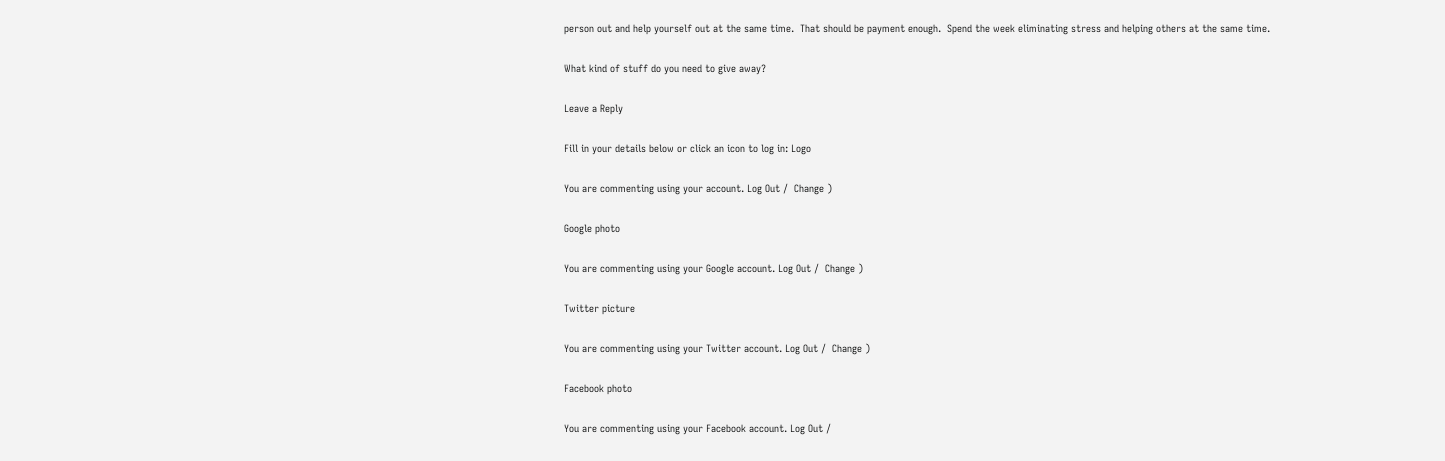person out and help yourself out at the same time.  That should be payment enough.  Spend the week eliminating stress and helping others at the same time.

What kind of stuff do you need to give away?

Leave a Reply

Fill in your details below or click an icon to log in: Logo

You are commenting using your account. Log Out /  Change )

Google photo

You are commenting using your Google account. Log Out /  Change )

Twitter picture

You are commenting using your Twitter account. Log Out /  Change )

Facebook photo

You are commenting using your Facebook account. Log Out /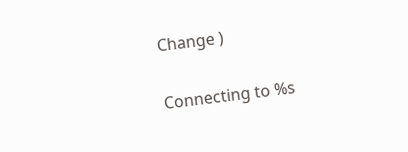Change )

Connecting to %s